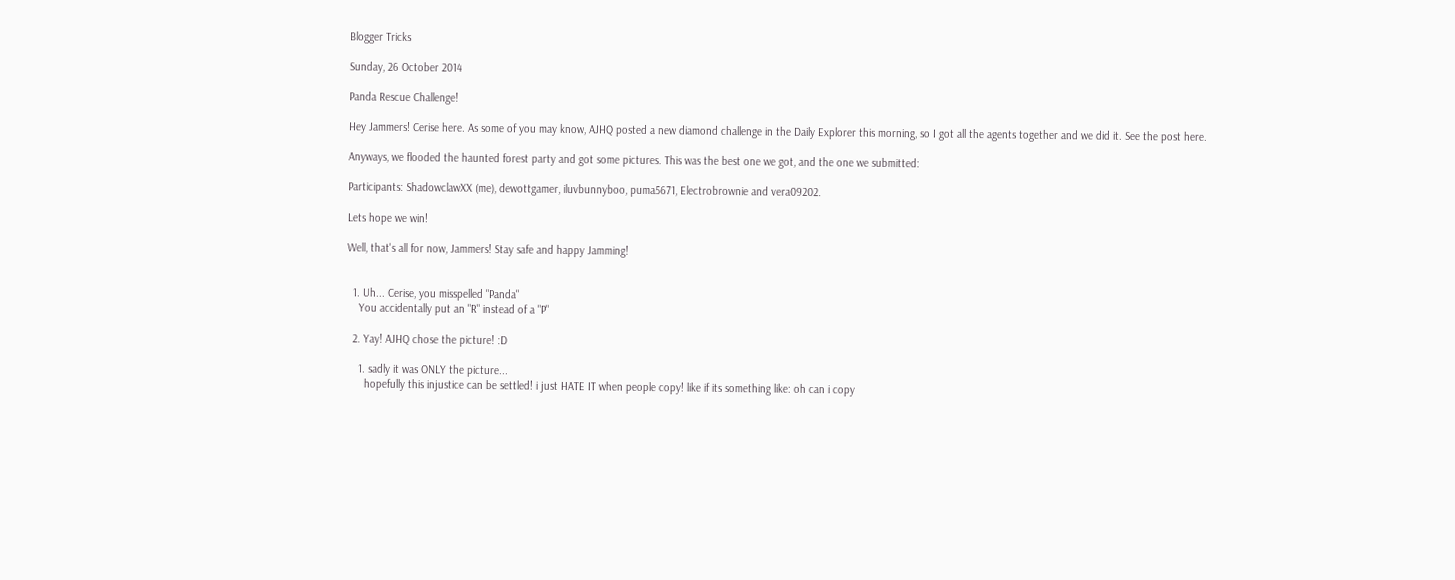Blogger Tricks

Sunday, 26 October 2014

Panda Rescue Challenge!

Hey Jammers! Cerise here. As some of you may know, AJHQ posted a new diamond challenge in the Daily Explorer this morning, so I got all the agents together and we did it. See the post here.

Anyways, we flooded the haunted forest party and got some pictures. This was the best one we got, and the one we submitted:

Participants: ShadowclawXX (me), dewottgamer, iluvbunnyboo, puma5671, Electrobrownie and vera09202.

Lets hope we win!

Well, that's all for now, Jammers! Stay safe and happy Jamming!


  1. Uh... Cerise, you misspelled "Panda"
    You accidentally put an "R" instead of a "P"

  2. Yay! AJHQ chose the picture! :D

    1. sadly it was ONLY the picture...
      hopefully this injustice can be settled! i just HATE IT when people copy! like if its something like: oh can i copy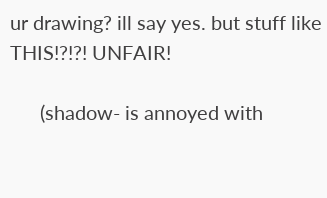ur drawing? ill say yes. but stuff like THIS!?!?! UNFAIR!

      (shadow- is annoyed with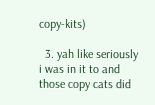copy-kits)

  3. yah like seriously i was in it to and those copy cats did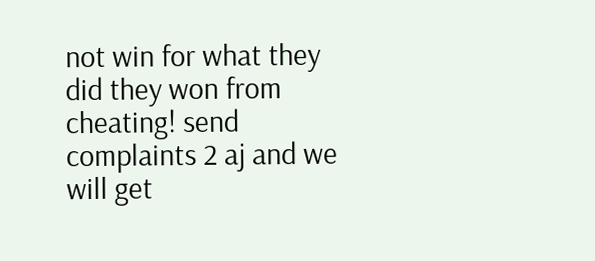not win for what they did they won from cheating! send complaints 2 aj and we will get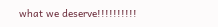what we deserve!!!!!!!!!!